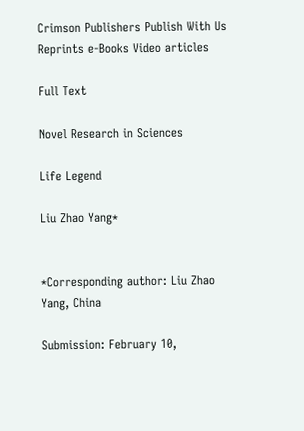Crimson Publishers Publish With Us Reprints e-Books Video articles

Full Text

Novel Research in Sciences

Life Legend

Liu Zhao Yang*


*Corresponding author: Liu Zhao Yang, China

Submission: February 10,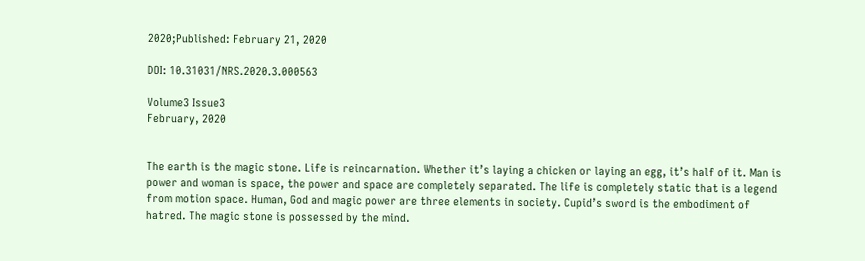2020;Published: February 21, 2020

DOI: 10.31031/NRS.2020.3.000563

Volume3 Issue3
February, 2020


The earth is the magic stone. Life is reincarnation. Whether it’s laying a chicken or laying an egg, it’s half of it. Man is power and woman is space, the power and space are completely separated. The life is completely static that is a legend from motion space. Human, God and magic power are three elements in society. Cupid’s sword is the embodiment of hatred. The magic stone is possessed by the mind.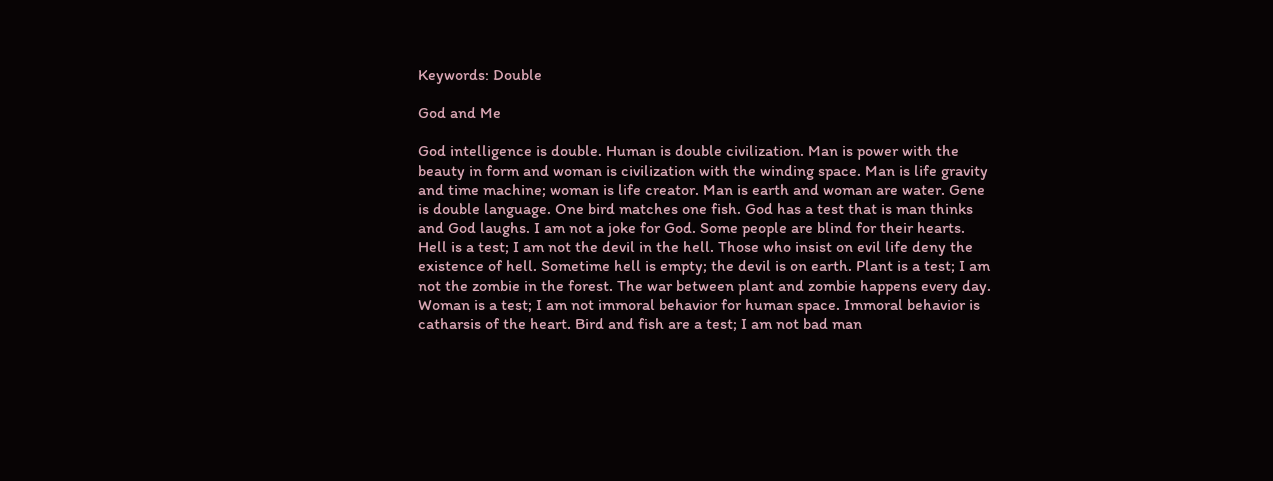Keywords: Double

God and Me

God intelligence is double. Human is double civilization. Man is power with the beauty in form and woman is civilization with the winding space. Man is life gravity and time machine; woman is life creator. Man is earth and woman are water. Gene is double language. One bird matches one fish. God has a test that is man thinks and God laughs. I am not a joke for God. Some people are blind for their hearts. Hell is a test; I am not the devil in the hell. Those who insist on evil life deny the existence of hell. Sometime hell is empty; the devil is on earth. Plant is a test; I am not the zombie in the forest. The war between plant and zombie happens every day. Woman is a test; I am not immoral behavior for human space. Immoral behavior is catharsis of the heart. Bird and fish are a test; I am not bad man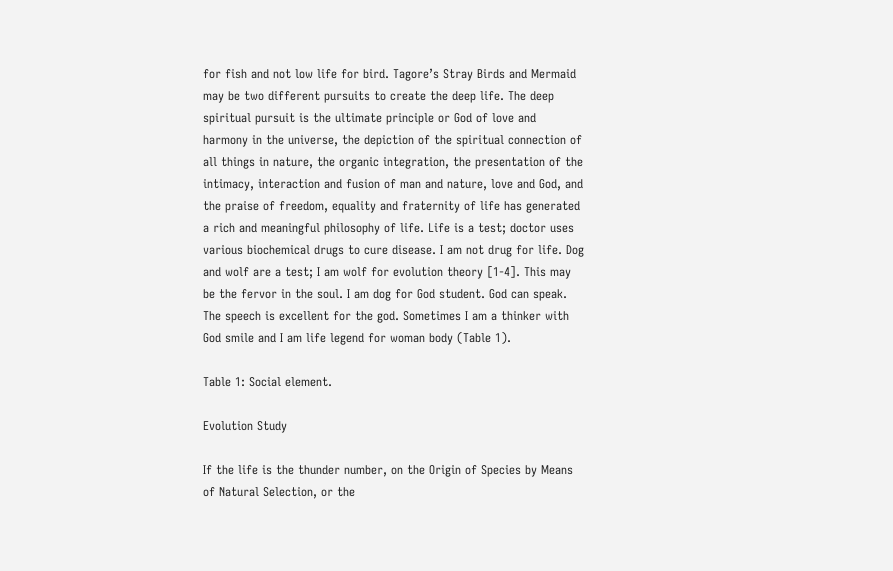for fish and not low life for bird. Tagore’s Stray Birds and Mermaid may be two different pursuits to create the deep life. The deep spiritual pursuit is the ultimate principle or God of love and harmony in the universe, the depiction of the spiritual connection of all things in nature, the organic integration, the presentation of the intimacy, interaction and fusion of man and nature, love and God, and the praise of freedom, equality and fraternity of life has generated a rich and meaningful philosophy of life. Life is a test; doctor uses various biochemical drugs to cure disease. I am not drug for life. Dog and wolf are a test; I am wolf for evolution theory [1-4]. This may be the fervor in the soul. I am dog for God student. God can speak. The speech is excellent for the god. Sometimes I am a thinker with God smile and I am life legend for woman body (Table 1).

Table 1: Social element.

Evolution Study

If the life is the thunder number, on the Origin of Species by Means of Natural Selection, or the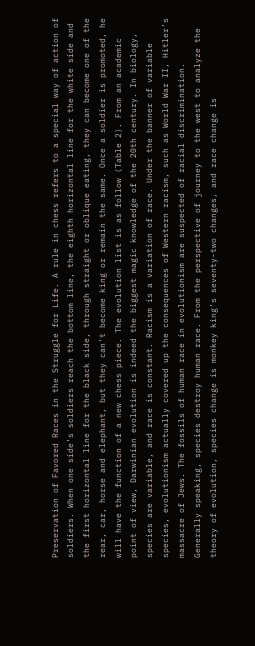Preservation of Favored Races in the Struggle for Life. A rule in chess refers to a special way of action of soldiers. When one side’s soldiers reach the bottom line, the eighth horizontal line for the white side and the first horizontal line for the black side, through straight or oblique eating, they can become one of the rear, car, horse and elephant, but they can’t become king or remain the same. Once a soldier is promoted, he will have the function of a new chess piece. The evolution list is as follow (Table 2). From an academic point of view, Darwinian evolution is indeed the biggest magic knowledge of the 20th century. In biology, species are variable, and race is constant. Racism is a variation of race. Under the banner of variable species, evolutionism actually covered up the consequences of Western racism, such as World War II, Hitler’s massacre of Jews. The fossils of human race in evolutionism are suspected of racial discrimination. Generally speaking, species destroy human race. From the perspective of journey to the west to analyze the theory of evolution, species change is monkey king’s seventy-two changes, and race change is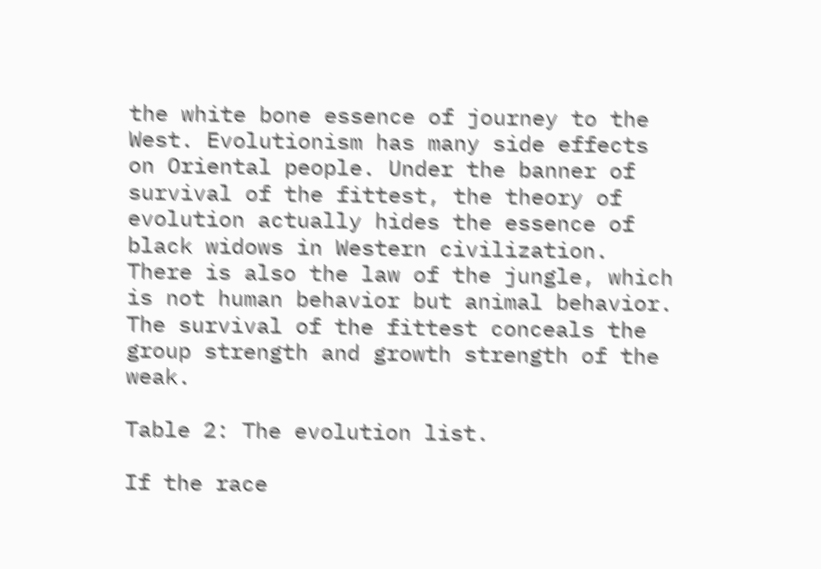the white bone essence of journey to the West. Evolutionism has many side effects on Oriental people. Under the banner of survival of the fittest, the theory of evolution actually hides the essence of black widows in Western civilization. There is also the law of the jungle, which is not human behavior but animal behavior. The survival of the fittest conceals the group strength and growth strength of the weak.

Table 2: The evolution list.

If the race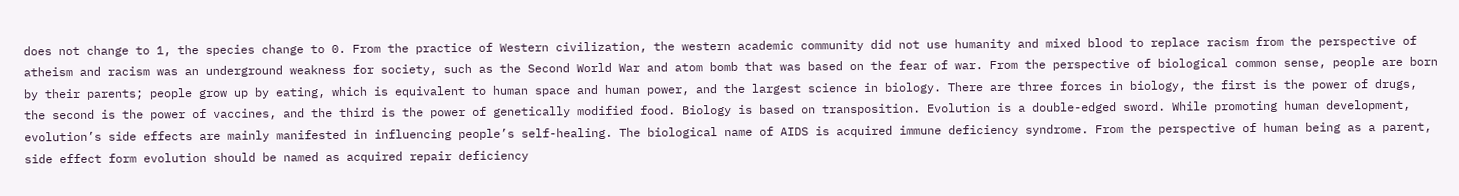does not change to 1, the species change to 0. From the practice of Western civilization, the western academic community did not use humanity and mixed blood to replace racism from the perspective of atheism and racism was an underground weakness for society, such as the Second World War and atom bomb that was based on the fear of war. From the perspective of biological common sense, people are born by their parents; people grow up by eating, which is equivalent to human space and human power, and the largest science in biology. There are three forces in biology, the first is the power of drugs, the second is the power of vaccines, and the third is the power of genetically modified food. Biology is based on transposition. Evolution is a double-edged sword. While promoting human development, evolution’s side effects are mainly manifested in influencing people’s self-healing. The biological name of AIDS is acquired immune deficiency syndrome. From the perspective of human being as a parent, side effect form evolution should be named as acquired repair deficiency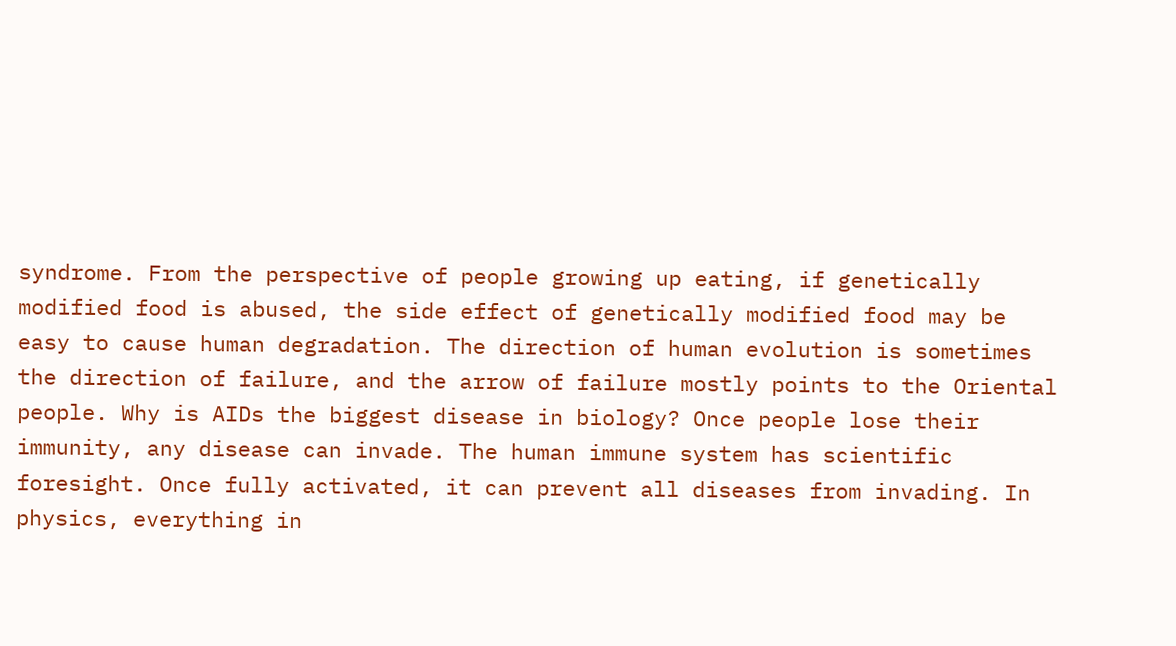syndrome. From the perspective of people growing up eating, if genetically modified food is abused, the side effect of genetically modified food may be easy to cause human degradation. The direction of human evolution is sometimes the direction of failure, and the arrow of failure mostly points to the Oriental people. Why is AIDs the biggest disease in biology? Once people lose their immunity, any disease can invade. The human immune system has scientific foresight. Once fully activated, it can prevent all diseases from invading. In physics, everything in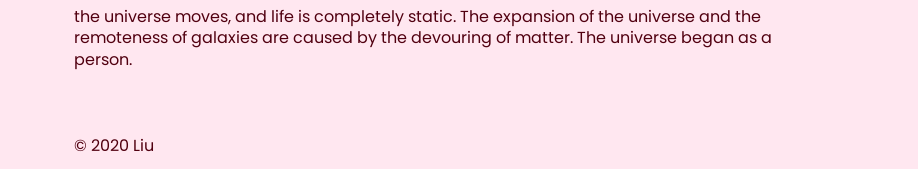the universe moves, and life is completely static. The expansion of the universe and the remoteness of galaxies are caused by the devouring of matter. The universe began as a person.



© 2020 Liu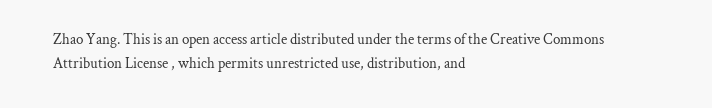Zhao Yang. This is an open access article distributed under the terms of the Creative Commons Attribution License , which permits unrestricted use, distribution, and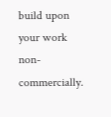build upon your work non-commercially.